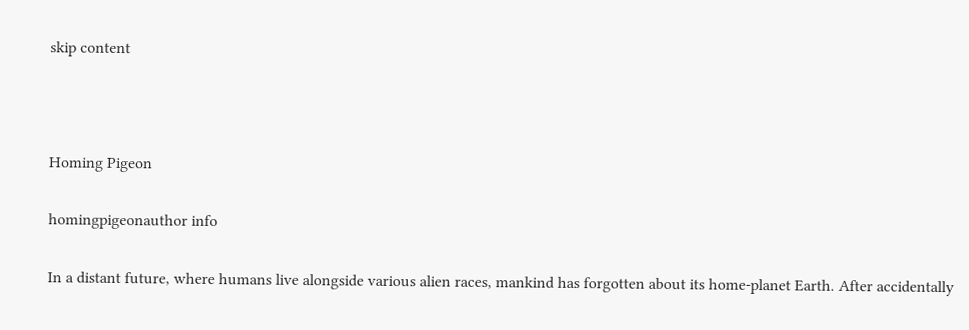skip content



Homing Pigeon

homingpigeonauthor info

In a distant future, where humans live alongside various alien races, mankind has forgotten about its home-planet Earth. After accidentally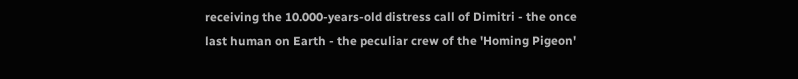receiving the 10.000-years-old distress call of Dimitri - the once last human on Earth - the peculiar crew of the 'Homing Pigeon'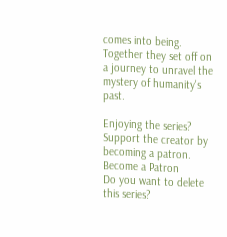comes into being. Together they set off on a journey to unravel the mystery of humanity's past.

Enjoying the series? Support the creator by becoming a patron.
Become a Patron
Do you want to delete
this series?